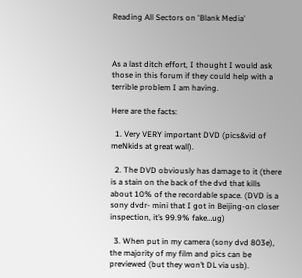Reading All Sectors on 'Blank Media'



As a last ditch effort, I thought I would ask those in this forum if they could help with a terrible problem I am having.

Here are the facts:

  1. Very VERY important DVD (pics&vid of meNkids at great wall).

  2. The DVD obviously has damage to it (there is a stain on the back of the dvd that kills about 10% of the recordable space. (DVD is a sony dvdr- mini that I got in Beijing-on closer inspection, it’s 99.9% fake…ug)

  3. When put in my camera (sony dvd 803e), the majority of my film and pics can be previewed (but they won’t DL via usb).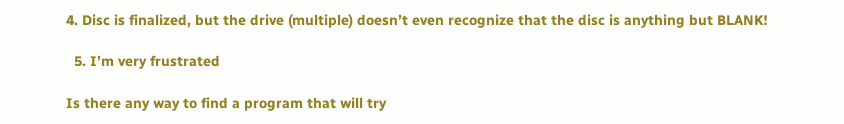4. Disc is finalized, but the drive (multiple) doesn’t even recognize that the disc is anything but BLANK!

  5. I’m very frustrated

Is there any way to find a program that will try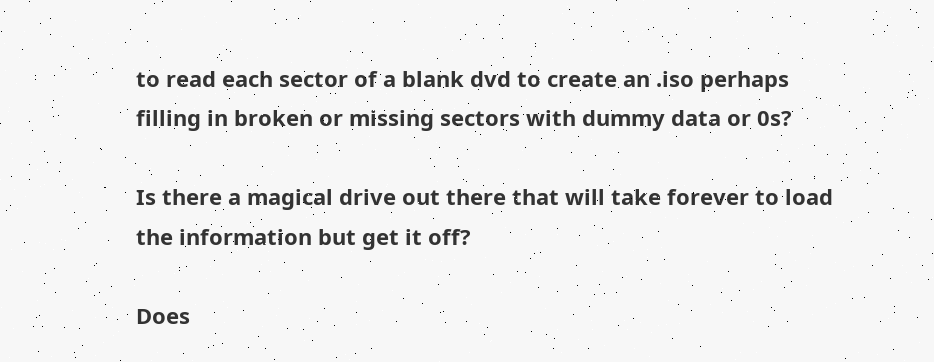to read each sector of a blank dvd to create an .iso perhaps filling in broken or missing sectors with dummy data or 0s?

Is there a magical drive out there that will take forever to load the information but get it off?

Does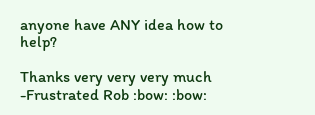anyone have ANY idea how to help?

Thanks very very very much
-Frustrated Rob :bow: :bow: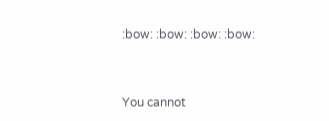:bow: :bow: :bow: :bow:


You cannot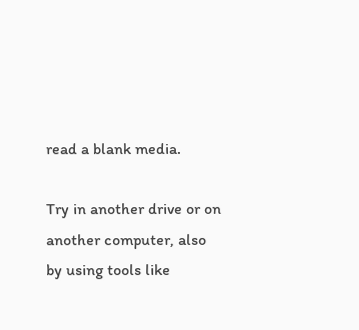read a blank media.

Try in another drive or on another computer, also by using tools like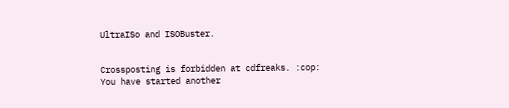UltraISo and ISOBuster.


Crossposting is forbidden at cdfreaks. :cop:
You have started another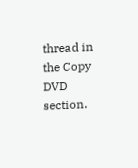thread in the Copy DVD section.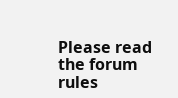Please read the forum rules